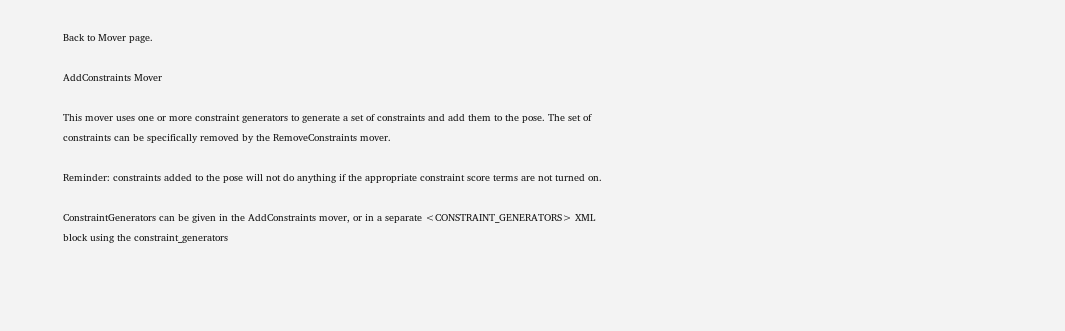Back to Mover page.

AddConstraints Mover

This mover uses one or more constraint generators to generate a set of constraints and add them to the pose. The set of constraints can be specifically removed by the RemoveConstraints mover.

Reminder: constraints added to the pose will not do anything if the appropriate constraint score terms are not turned on.

ConstraintGenerators can be given in the AddConstraints mover, or in a separate <CONSTRAINT_GENERATORS> XML block using the constraint_generators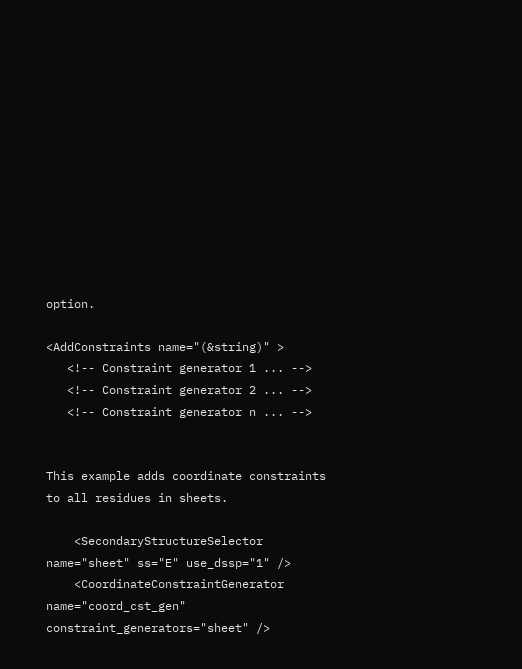option.

<AddConstraints name="(&string)" >
   <!-- Constraint generator 1 ... -->
   <!-- Constraint generator 2 ... -->
   <!-- Constraint generator n ... -->


This example adds coordinate constraints to all residues in sheets.

    <SecondaryStructureSelector name="sheet" ss="E" use_dssp="1" />
    <CoordinateConstraintGenerator name="coord_cst_gen" constraint_generators="sheet" />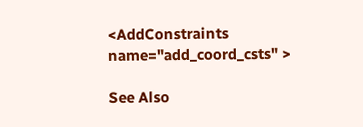<AddConstraints name="add_coord_csts" >

See Also